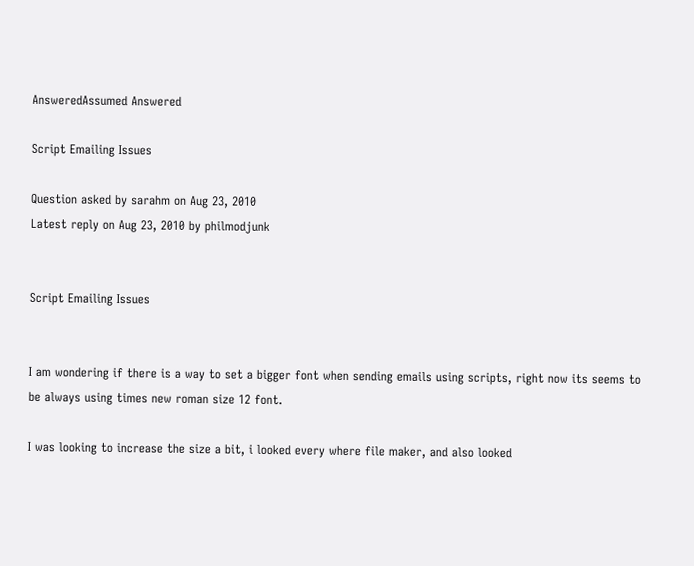AnsweredAssumed Answered

Script Emailing Issues

Question asked by sarahm on Aug 23, 2010
Latest reply on Aug 23, 2010 by philmodjunk


Script Emailing Issues


I am wondering if there is a way to set a bigger font when sending emails using scripts, right now its seems to be always using times new roman size 12 font.

I was looking to increase the size a bit, i looked every where file maker, and also looked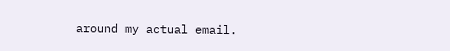around my actual email.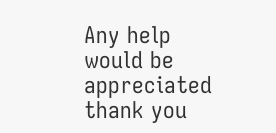Any help would be appreciated thank you